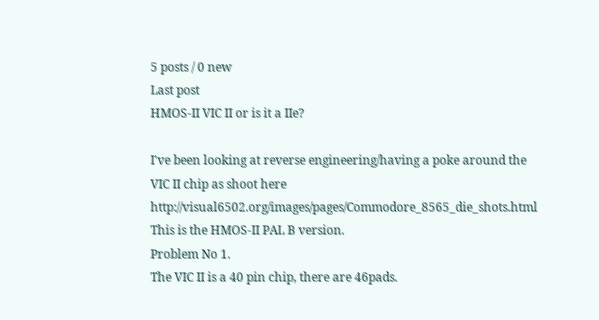5 posts / 0 new
Last post
HMOS-II VIC II or is it a IIe?

I've been looking at reverse engineering/having a poke around the VIC II chip as shoot here http://visual6502.org/images/pages/Commodore_8565_die_shots.html This is the HMOS-II PAL B version.
Problem No 1.
The VIC II is a 40 pin chip, there are 46pads.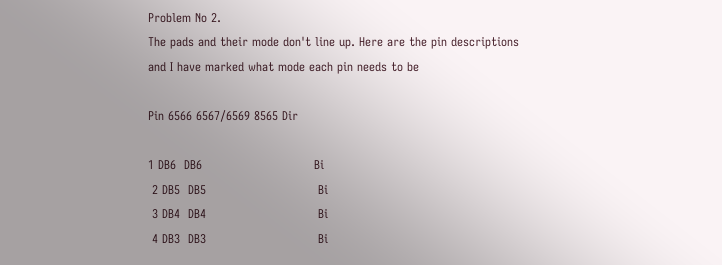Problem No 2.
The pads and their mode don't line up. Here are the pin descriptions and I have marked what mode each pin needs to be

Pin 6566 6567/6569 8565 Dir

1 DB6  DB6                            Bi
 2 DB5  DB5                            Bi
 3 DB4  DB4                            Bi
 4 DB3  DB3                            Bi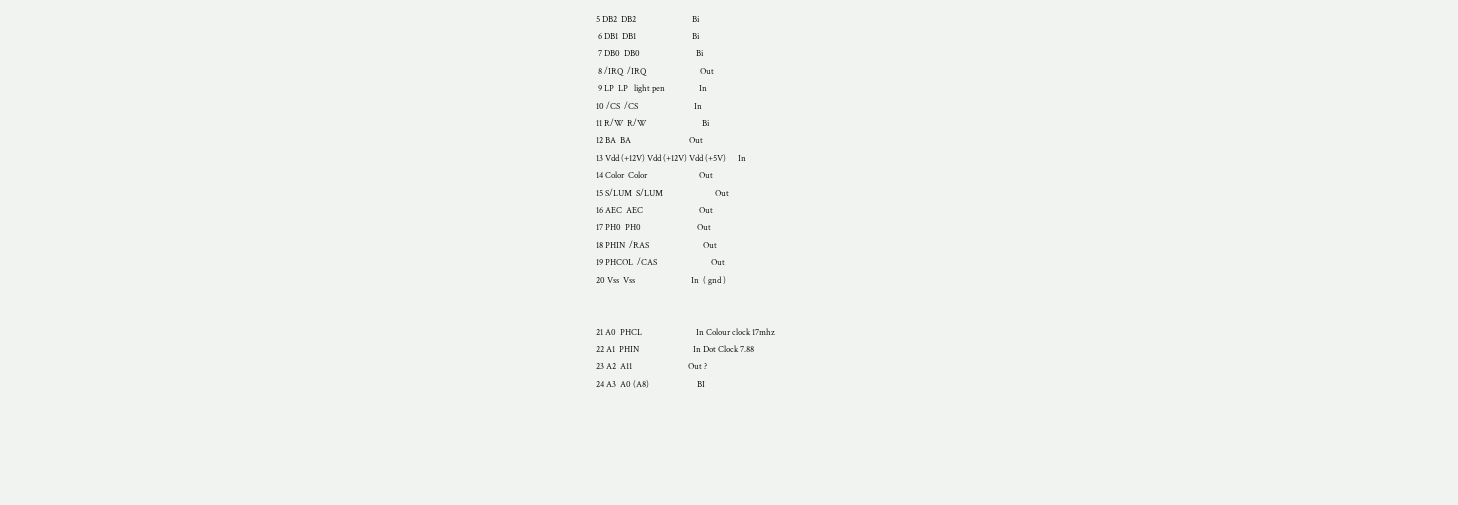5 DB2  DB2                            Bi
 6 DB1  DB1                            Bi
 7 DB0  DB0                            Bi
 8 /IRQ  /IRQ                           Out
 9 LP  LP   light pen                 In
10 /CS  /CS                            In
11 R/W  R/W                            Bi
12 BA  BA                             Out
13 Vdd (+12V) Vdd (+12V) Vdd (+5V)      In
14 Color  Color                          Out
15 S/LUM  S/LUM                          Out
16 AEC  AEC                            Out
17 PH0  PH0                            Out
18 PHIN  /RAS                           Out
19 PHCOL  /CAS                           Out
20 Vss  Vss                            In  ( gnd )


21 A0  PHCL                           In Colour clock 17mhz
22 A1  PHIN                           In Dot Clock 7.88
23 A2  A11                            Out ?
24 A3  A0 (A8)                        BI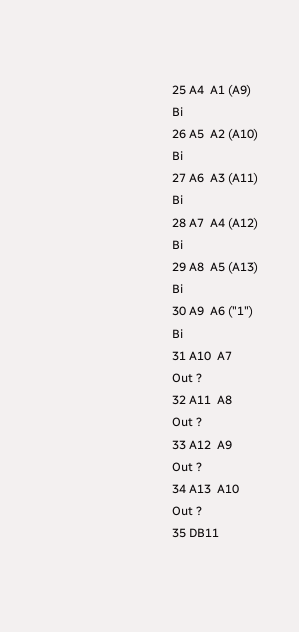25 A4  A1 (A9)                        Bi
26 A5  A2 (A10)                       Bi
27 A6  A3 (A11)                       Bi
28 A7  A4 (A12)                       Bi
29 A8  A5 (A13)                       Bi
30 A9  A6 ("1")                       Bi
31 A10  A7                             Out ?
32 A11  A8                             Out ?
33 A12  A9                             Out ?
34 A13  A10                            Out ?
35 DB11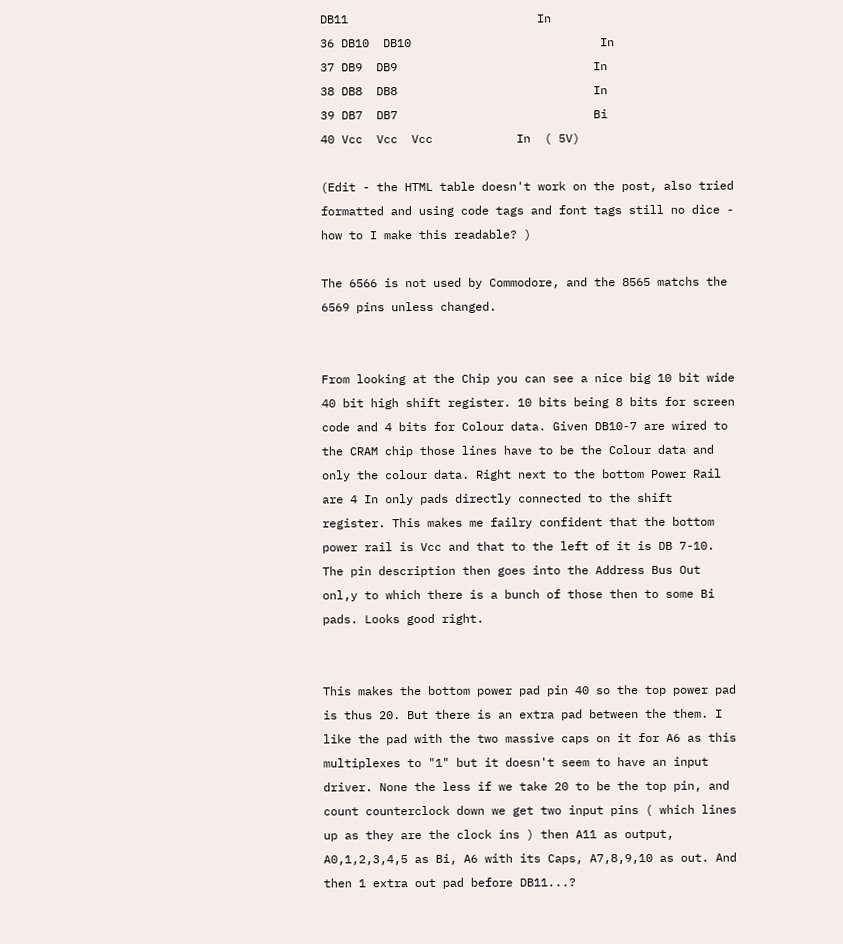DB11                           In
36 DB10  DB10                           In
37 DB9  DB9                            In
38 DB8  DB8                            In
39 DB7  DB7                            Bi
40 Vcc  Vcc  Vcc            In  ( 5V)

(Edit - the HTML table doesn't work on the post, also tried formatted and using code tags and font tags still no dice - how to I make this readable? )

The 6566 is not used by Commodore, and the 8565 matchs the 6569 pins unless changed.


From looking at the Chip you can see a nice big 10 bit wide 40 bit high shift register. 10 bits being 8 bits for screen code and 4 bits for Colour data. Given DB10-7 are wired to the CRAM chip those lines have to be the Colour data and only the colour data. Right next to the bottom Power Rail are 4 In only pads directly connected to the shift register. This makes me failry confident that the bottom power rail is Vcc and that to the left of it is DB 7-10.  The pin description then goes into the Address Bus Out onl,y to which there is a bunch of those then to some Bi pads. Looks good right.


This makes the bottom power pad pin 40 so the top power pad is thus 20. But there is an extra pad between the them. I like the pad with the two massive caps on it for A6 as this multiplexes to "1" but it doesn't seem to have an input driver. None the less if we take 20 to be the top pin, and count counterclock down we get two input pins ( which lines up as they are the clock ins ) then A11 as output, A0,1,2,3,4,5 as Bi, A6 with its Caps, A7,8,9,10 as out. And then 1 extra out pad before DB11...?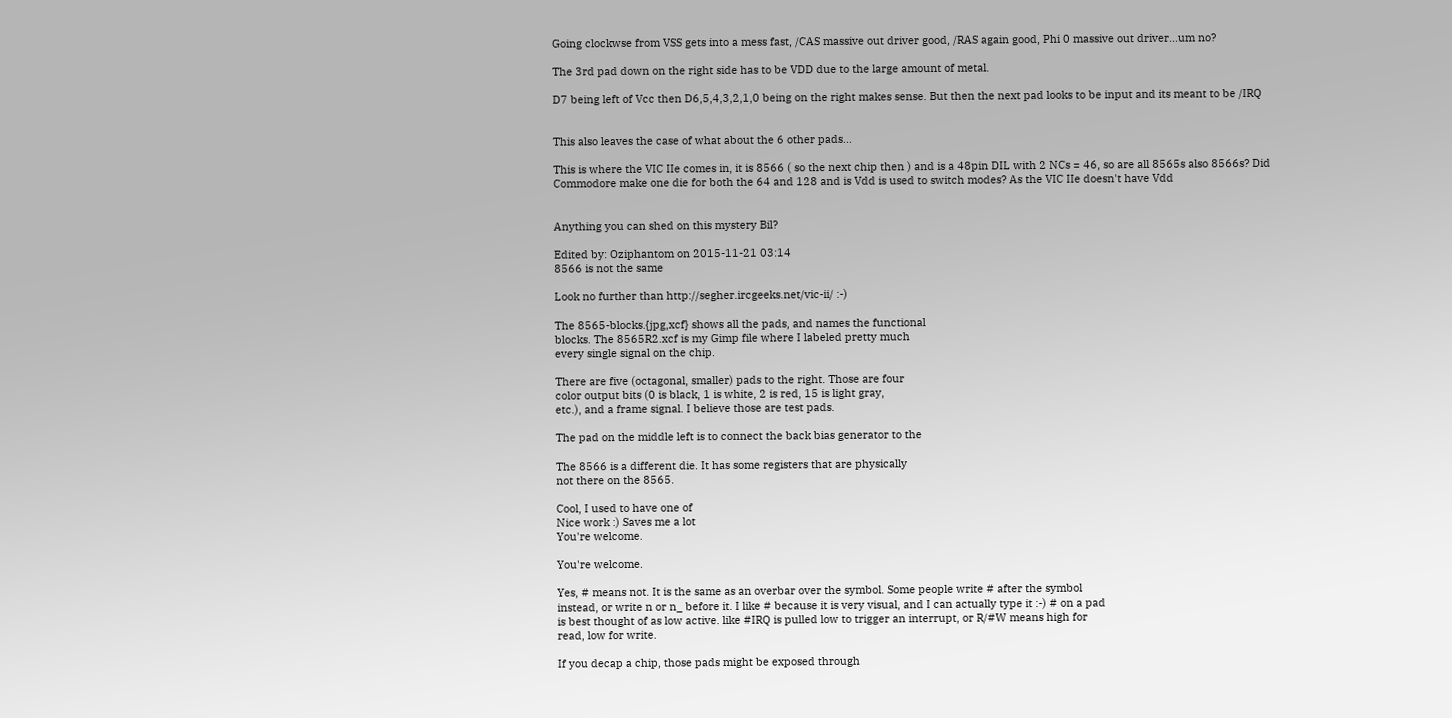Going clockwse from VSS gets into a mess fast, /CAS massive out driver good, /RAS again good, Phi 0 massive out driver...um no?

The 3rd pad down on the right side has to be VDD due to the large amount of metal.

D7 being left of Vcc then D6,5,4,3,2,1,0 being on the right makes sense. But then the next pad looks to be input and its meant to be /IRQ


This also leaves the case of what about the 6 other pads...

This is where the VIC IIe comes in, it is 8566 ( so the next chip then ) and is a 48pin DIL with 2 NCs = 46, so are all 8565s also 8566s? Did Commodore make one die for both the 64 and 128 and is Vdd is used to switch modes? As the VIC IIe doesn't have Vdd


Anything you can shed on this mystery Bil?

Edited by: Oziphantom on 2015-11-21 03:14
8566 is not the same

Look no further than http://segher.ircgeeks.net/vic-ii/ :-)

The 8565-blocks.{jpg,xcf} shows all the pads, and names the functional
blocks. The 8565R2.xcf is my Gimp file where I labeled pretty much
every single signal on the chip.

There are five (octagonal, smaller) pads to the right. Those are four
color output bits (0 is black, 1 is white, 2 is red, 15 is light gray,
etc.), and a frame signal. I believe those are test pads.

The pad on the middle left is to connect the back bias generator to the

The 8566 is a different die. It has some registers that are physically
not there on the 8565.

Cool, I used to have one of
Nice work :) Saves me a lot
You're welcome.

You're welcome.

Yes, # means not. It is the same as an overbar over the symbol. Some people write # after the symbol
instead, or write n or n_ before it. I like # because it is very visual, and I can actually type it :-) # on a pad
is best thought of as low active. like #IRQ is pulled low to trigger an interrupt, or R/#W means high for
read, low for write.

If you decap a chip, those pads might be exposed through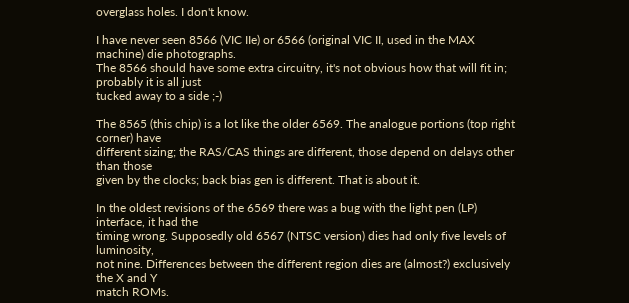overglass holes. I don't know.

I have never seen 8566 (VIC IIe) or 6566 (original VIC II, used in the MAX machine) die photographs.
The 8566 should have some extra circuitry, it's not obvious how that will fit in; probably it is all just
tucked away to a side ;-)

The 8565 (this chip) is a lot like the older 6569. The analogue portions (top right corner) have
different sizing; the RAS/CAS things are different, those depend on delays other than those
given by the clocks; back bias gen is different. That is about it.

In the oldest revisions of the 6569 there was a bug with the light pen (LP) interface, it had the
timing wrong. Supposedly old 6567 (NTSC version) dies had only five levels of luminosity,
not nine. Differences between the different region dies are (almost?) exclusively the X and Y
match ROMs.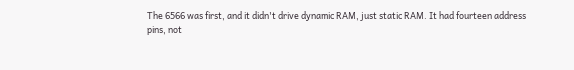The 6566 was first, and it didn't drive dynamic RAM, just static RAM. It had fourteen address
pins, not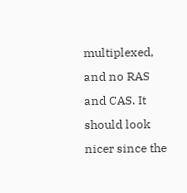multiplexed, and no RAS and CAS. It should look nicer since the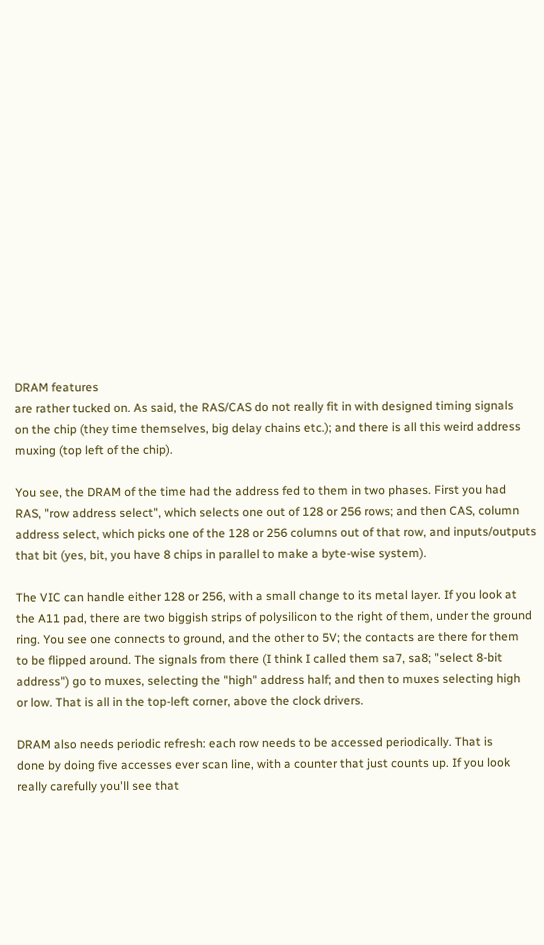DRAM features
are rather tucked on. As said, the RAS/CAS do not really fit in with designed timing signals
on the chip (they time themselves, big delay chains etc.); and there is all this weird address
muxing (top left of the chip).

You see, the DRAM of the time had the address fed to them in two phases. First you had
RAS, "row address select", which selects one out of 128 or 256 rows; and then CAS, column
address select, which picks one of the 128 or 256 columns out of that row, and inputs/outputs
that bit (yes, bit, you have 8 chips in parallel to make a byte-wise system).

The VIC can handle either 128 or 256, with a small change to its metal layer. If you look at
the A11 pad, there are two biggish strips of polysilicon to the right of them, under the ground
ring. You see one connects to ground, and the other to 5V; the contacts are there for them
to be flipped around. The signals from there (I think I called them sa7, sa8; "select 8-bit
address") go to muxes, selecting the "high" address half; and then to muxes selecting high
or low. That is all in the top-left corner, above the clock drivers.

DRAM also needs periodic refresh: each row needs to be accessed periodically. That is
done by doing five accesses ever scan line, with a counter that just counts up. If you look
really carefully you'll see that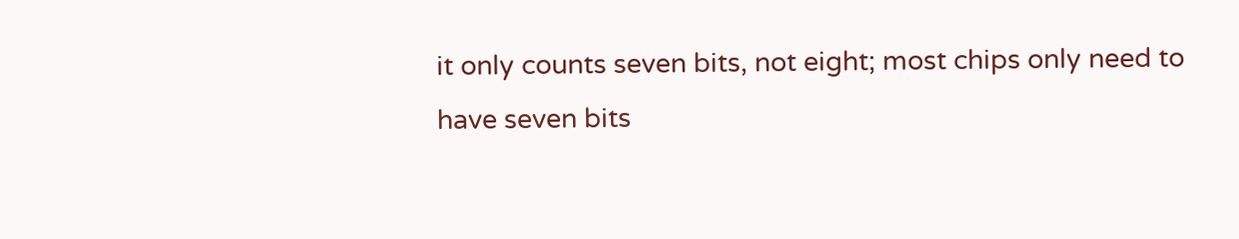it only counts seven bits, not eight; most chips only need to
have seven bits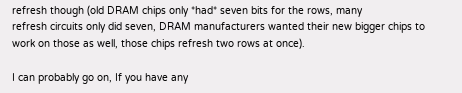refresh though (old DRAM chips only *had* seven bits for the rows, many
refresh circuits only did seven, DRAM manufacturers wanted their new bigger chips to
work on those as well, those chips refresh two rows at once).

I can probably go on, If you have any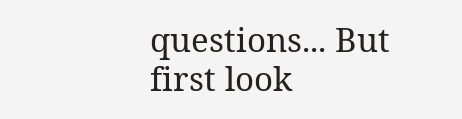questions... But first look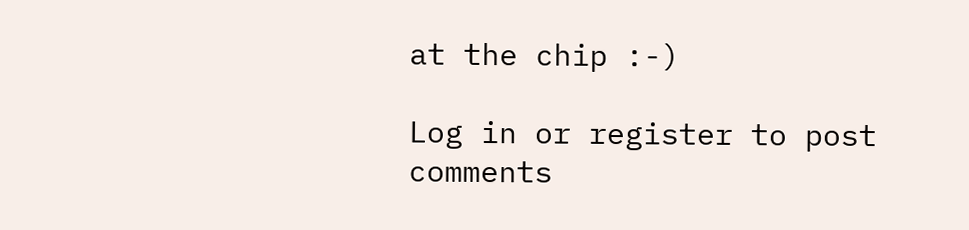at the chip :-)

Log in or register to post comments